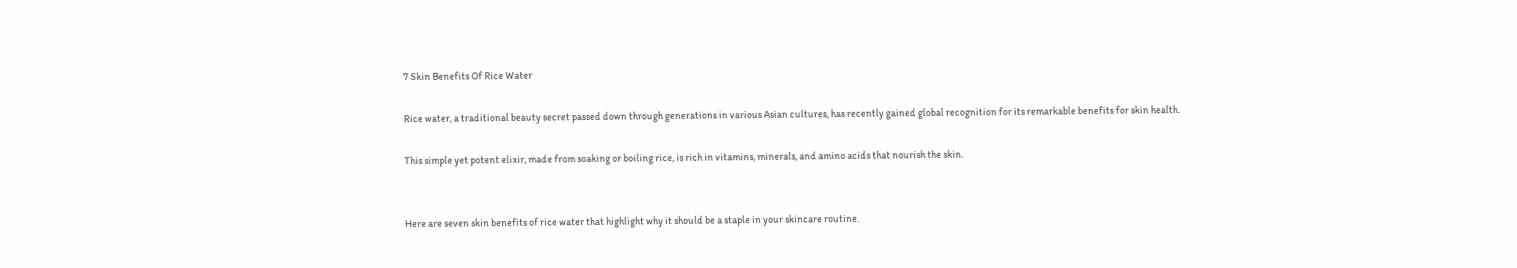7 Skin Benefits Of Rice Water

Rice water, a traditional beauty secret passed down through generations in various Asian cultures, has recently gained global recognition for its remarkable benefits for skin health.

This simple yet potent elixir, made from soaking or boiling rice, is rich in vitamins, minerals, and amino acids that nourish the skin.


Here are seven skin benefits of rice water that highlight why it should be a staple in your skincare routine.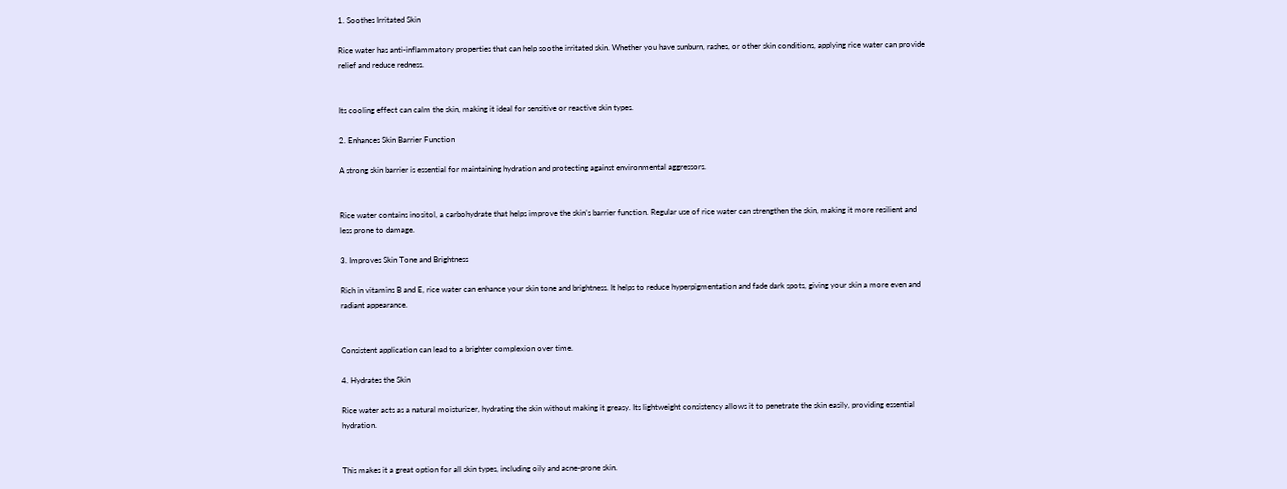1. Soothes Irritated Skin

Rice water has anti-inflammatory properties that can help soothe irritated skin. Whether you have sunburn, rashes, or other skin conditions, applying rice water can provide relief and reduce redness.


Its cooling effect can calm the skin, making it ideal for sensitive or reactive skin types.

2. Enhances Skin Barrier Function

A strong skin barrier is essential for maintaining hydration and protecting against environmental aggressors.


Rice water contains inositol, a carbohydrate that helps improve the skin’s barrier function. Regular use of rice water can strengthen the skin, making it more resilient and less prone to damage.

3. Improves Skin Tone and Brightness

Rich in vitamins B and E, rice water can enhance your skin tone and brightness. It helps to reduce hyperpigmentation and fade dark spots, giving your skin a more even and radiant appearance.


Consistent application can lead to a brighter complexion over time.

4. Hydrates the Skin

Rice water acts as a natural moisturizer, hydrating the skin without making it greasy. Its lightweight consistency allows it to penetrate the skin easily, providing essential hydration.


This makes it a great option for all skin types, including oily and acne-prone skin.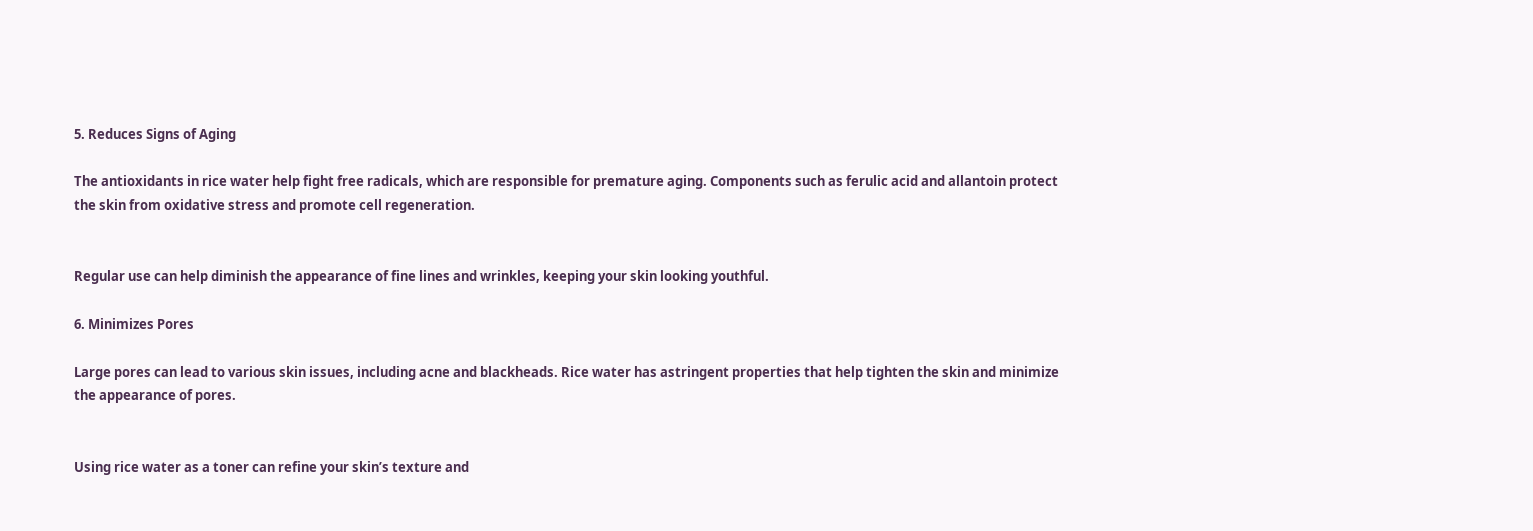5. Reduces Signs of Aging

The antioxidants in rice water help fight free radicals, which are responsible for premature aging. Components such as ferulic acid and allantoin protect the skin from oxidative stress and promote cell regeneration.


Regular use can help diminish the appearance of fine lines and wrinkles, keeping your skin looking youthful.

6. Minimizes Pores

Large pores can lead to various skin issues, including acne and blackheads. Rice water has astringent properties that help tighten the skin and minimize the appearance of pores.


Using rice water as a toner can refine your skin’s texture and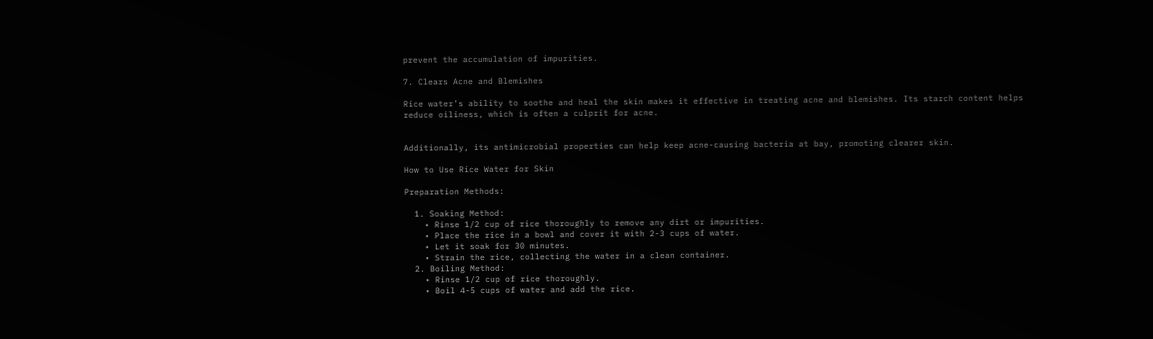prevent the accumulation of impurities.

7. Clears Acne and Blemishes

Rice water’s ability to soothe and heal the skin makes it effective in treating acne and blemishes. Its starch content helps reduce oiliness, which is often a culprit for acne.


Additionally, its antimicrobial properties can help keep acne-causing bacteria at bay, promoting clearer skin.

How to Use Rice Water for Skin

Preparation Methods:

  1. Soaking Method:
    • Rinse 1/2 cup of rice thoroughly to remove any dirt or impurities.
    • Place the rice in a bowl and cover it with 2-3 cups of water.
    • Let it soak for 30 minutes.
    • Strain the rice, collecting the water in a clean container.
  2. Boiling Method:
    • Rinse 1/2 cup of rice thoroughly.
    • Boil 4-5 cups of water and add the rice.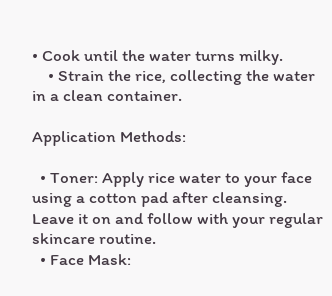• Cook until the water turns milky.
    • Strain the rice, collecting the water in a clean container.

Application Methods:

  • Toner: Apply rice water to your face using a cotton pad after cleansing. Leave it on and follow with your regular skincare routine.
  • Face Mask: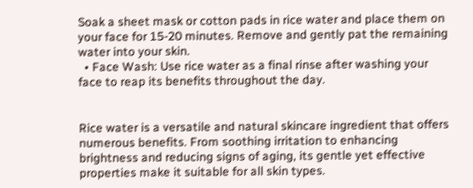Soak a sheet mask or cotton pads in rice water and place them on your face for 15-20 minutes. Remove and gently pat the remaining water into your skin.
  • Face Wash: Use rice water as a final rinse after washing your face to reap its benefits throughout the day.


Rice water is a versatile and natural skincare ingredient that offers numerous benefits. From soothing irritation to enhancing brightness and reducing signs of aging, its gentle yet effective properties make it suitable for all skin types.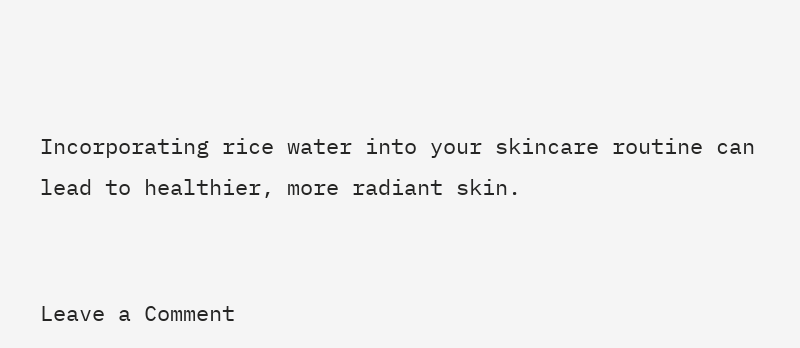Incorporating rice water into your skincare routine can lead to healthier, more radiant skin.


Leave a Comment